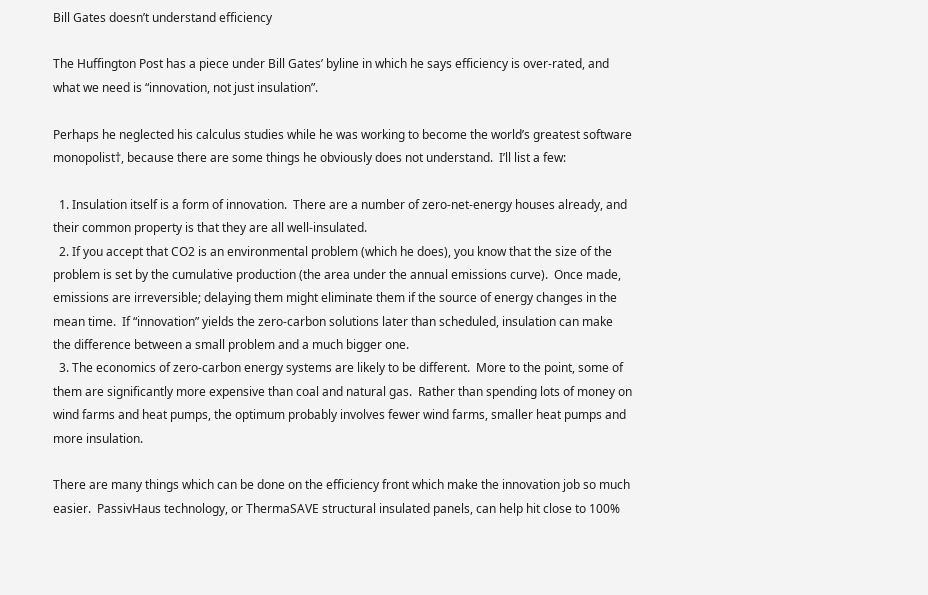Bill Gates doesn’t understand efficiency

The Huffington Post has a piece under Bill Gates’ byline in which he says efficiency is over-rated, and what we need is “innovation, not just insulation”.

Perhaps he neglected his calculus studies while he was working to become the world’s greatest software monopolist†, because there are some things he obviously does not understand.  I’ll list a few:

  1. Insulation itself is a form of innovation.  There are a number of zero-net-energy houses already, and their common property is that they are all well-insulated.
  2. If you accept that CO2 is an environmental problem (which he does), you know that the size of the problem is set by the cumulative production (the area under the annual emissions curve).  Once made, emissions are irreversible; delaying them might eliminate them if the source of energy changes in the mean time.  If “innovation” yields the zero-carbon solutions later than scheduled, insulation can make the difference between a small problem and a much bigger one.
  3. The economics of zero-carbon energy systems are likely to be different.  More to the point, some of them are significantly more expensive than coal and natural gas.  Rather than spending lots of money on wind farms and heat pumps, the optimum probably involves fewer wind farms, smaller heat pumps and more insulation.

There are many things which can be done on the efficiency front which make the innovation job so much easier.  PassivHaus technology, or ThermaSAVE structural insulated panels, can help hit close to 100%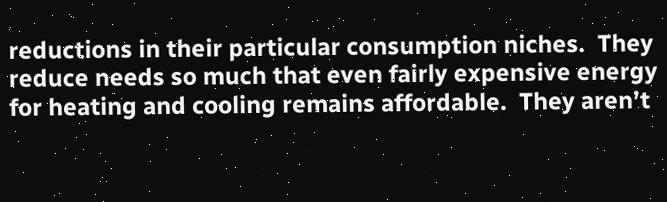reductions in their particular consumption niches.  They reduce needs so much that even fairly expensive energy for heating and cooling remains affordable.  They aren’t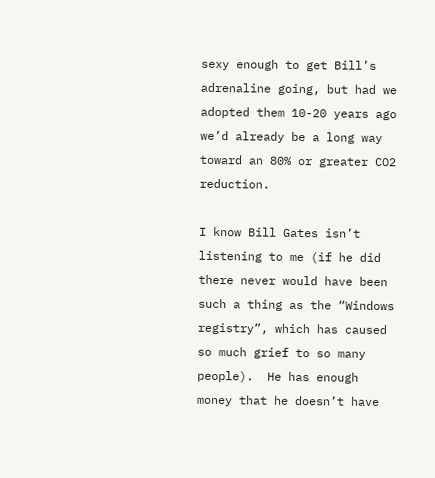sexy enough to get Bill’s adrenaline going, but had we adopted them 10-20 years ago we’d already be a long way toward an 80% or greater CO2 reduction.

I know Bill Gates isn’t listening to me (if he did there never would have been such a thing as the “Windows registry”, which has caused so much grief to so many people).  He has enough money that he doesn’t have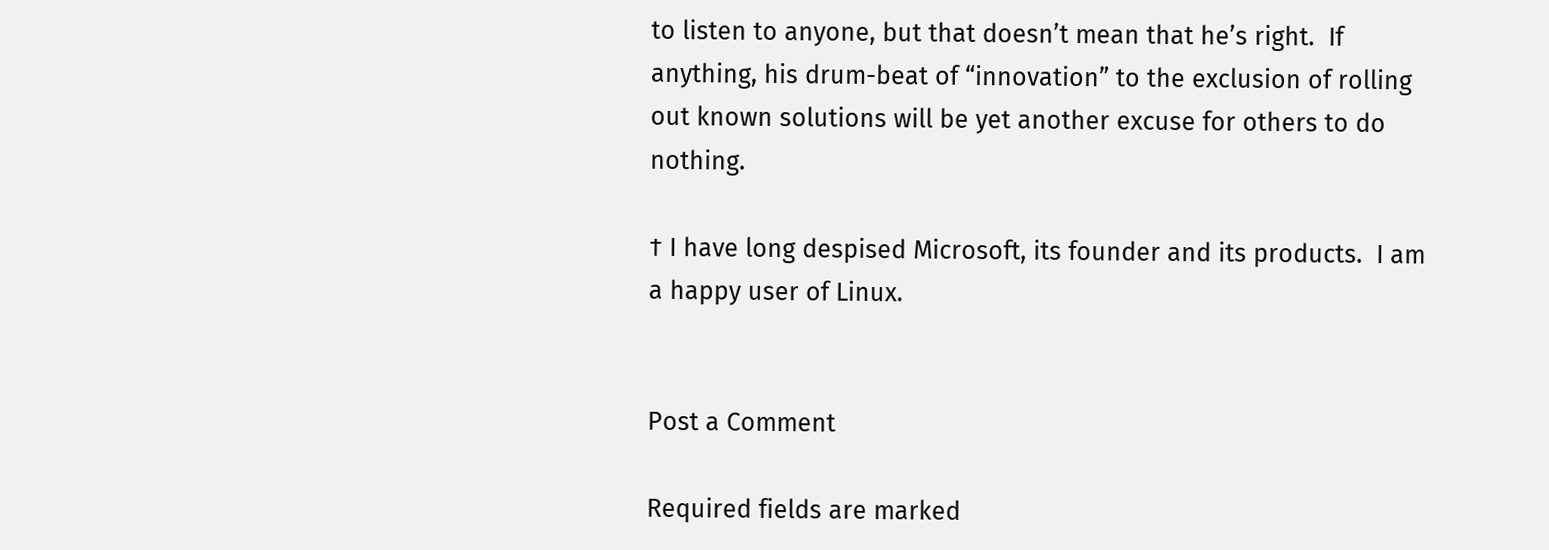to listen to anyone, but that doesn’t mean that he’s right.  If anything, his drum-beat of “innovation” to the exclusion of rolling out known solutions will be yet another excuse for others to do nothing.

† I have long despised Microsoft, its founder and its products.  I am a happy user of Linux.


Post a Comment

Required fields are marked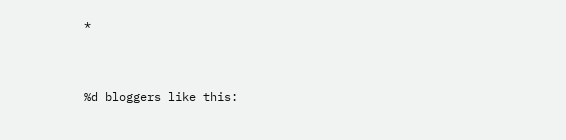*


%d bloggers like this: